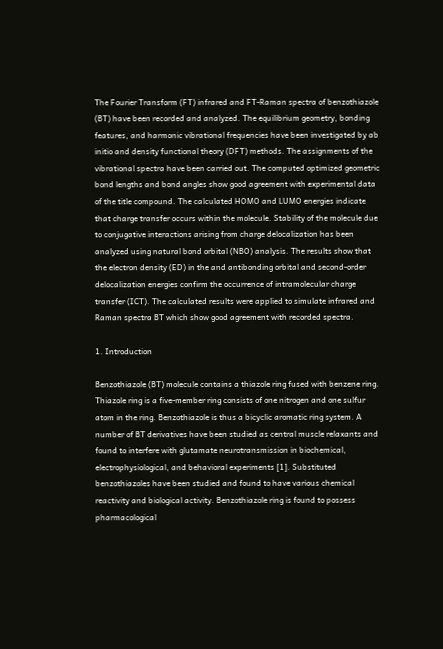The Fourier Transform (FT) infrared and FT-Raman spectra of benzothiazole (BT) have been recorded and analyzed. The equilibrium geometry, bonding features, and harmonic vibrational frequencies have been investigated by ab initio and density functional theory (DFT) methods. The assignments of the vibrational spectra have been carried out. The computed optimized geometric bond lengths and bond angles show good agreement with experimental data of the title compound. The calculated HOMO and LUMO energies indicate that charge transfer occurs within the molecule. Stability of the molecule due to conjugative interactions arising from charge delocalization has been analyzed using natural bond orbital (NBO) analysis. The results show that the electron density (ED) in the and antibonding orbital and second-order delocalization energies confirm the occurrence of intramolecular charge transfer (ICT). The calculated results were applied to simulate infrared and Raman spectra BT which show good agreement with recorded spectra.

1. Introduction

Benzothiazole (BT) molecule contains a thiazole ring fused with benzene ring. Thiazole ring is a five-member ring consists of one nitrogen and one sulfur atom in the ring. Benzothiazole is thus a bicyclic aromatic ring system. A number of BT derivatives have been studied as central muscle relaxants and found to interfere with glutamate neurotransmission in biochemical, electrophysiological, and behavioral experiments [1]. Substituted benzothiazoles have been studied and found to have various chemical reactivity and biological activity. Benzothiazole ring is found to possess pharmacological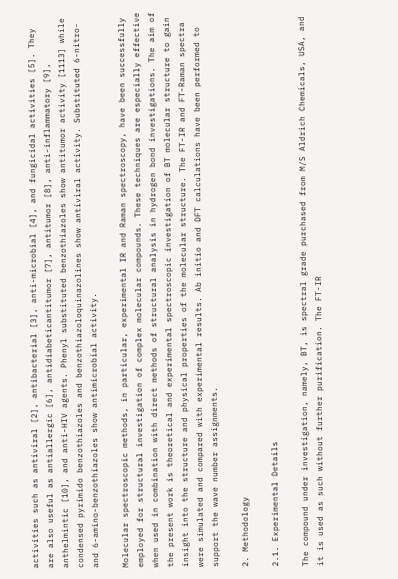activities such as antiviral [2], antibacterial [3], anti-microbial [4], and fungicidal activities [5]. They are also useful as antiallergic [6], antidiabeticantitumor [7], antitumor [8], anti-inflammatory [9], anthelmintic [10], and anti-HIV agents. Phenyl substituted benzothiazoles show antitumor activity [1113] while condensed pyrimido benzothiazoles and benzothiazoloquinazolines show antiviral activity. Substituted 6-nitro- and 6-amino-benzothiazoles show antimicrobial activity.

Molecular spectroscopic methods, in particular, experimental IR and Raman spectroscopy, have been successfully employed for structural investigation of complex molecular compounds. These techniques are especially effective when used in combination with direct methods of structural analysis in hydrogen bond investigations. The aim of the present work is theoretical and experimental spectroscopic investigation of BT molecular structure to gain insight into the structure and physical properties of the molecular structure. The FT-IR and FT-Raman spectra were simulated and compared with experimental results. Ab initio and DFT calculations have been performed to support the wave number assignments.

2. Methodology

2.1. Experimental Details

The compound under investigation, namely, BT, is spectral grade purchased from M/S Aldrich Chemicals, USA, and it is used as such without further purification. The FT-IR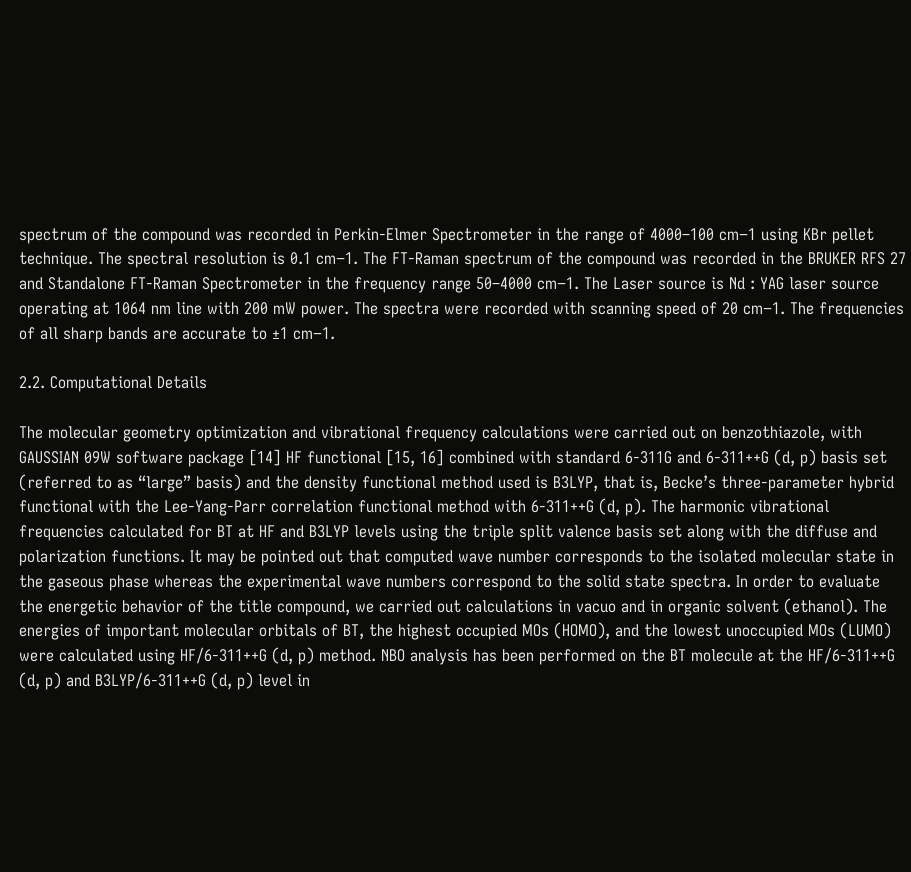spectrum of the compound was recorded in Perkin-Elmer Spectrometer in the range of 4000–100 cm−1 using KBr pellet technique. The spectral resolution is 0.1 cm−1. The FT-Raman spectrum of the compound was recorded in the BRUKER RFS 27 and Standalone FT-Raman Spectrometer in the frequency range 50–4000 cm−1. The Laser source is Nd : YAG laser source operating at 1064 nm line with 200 mW power. The spectra were recorded with scanning speed of 20 cm−1. The frequencies of all sharp bands are accurate to ±1 cm−1.

2.2. Computational Details

The molecular geometry optimization and vibrational frequency calculations were carried out on benzothiazole, with GAUSSIAN 09W software package [14] HF functional [15, 16] combined with standard 6-311G and 6-311++G (d, p) basis set (referred to as “large” basis) and the density functional method used is B3LYP, that is, Becke’s three-parameter hybrid functional with the Lee-Yang-Parr correlation functional method with 6-311++G (d, p). The harmonic vibrational frequencies calculated for BT at HF and B3LYP levels using the triple split valence basis set along with the diffuse and polarization functions. It may be pointed out that computed wave number corresponds to the isolated molecular state in the gaseous phase whereas the experimental wave numbers correspond to the solid state spectra. In order to evaluate the energetic behavior of the title compound, we carried out calculations in vacuo and in organic solvent (ethanol). The energies of important molecular orbitals of BT, the highest occupied MOs (HOMO), and the lowest unoccupied MOs (LUMO) were calculated using HF/6-311++G (d, p) method. NBO analysis has been performed on the BT molecule at the HF/6-311++G (d, p) and B3LYP/6-311++G (d, p) level in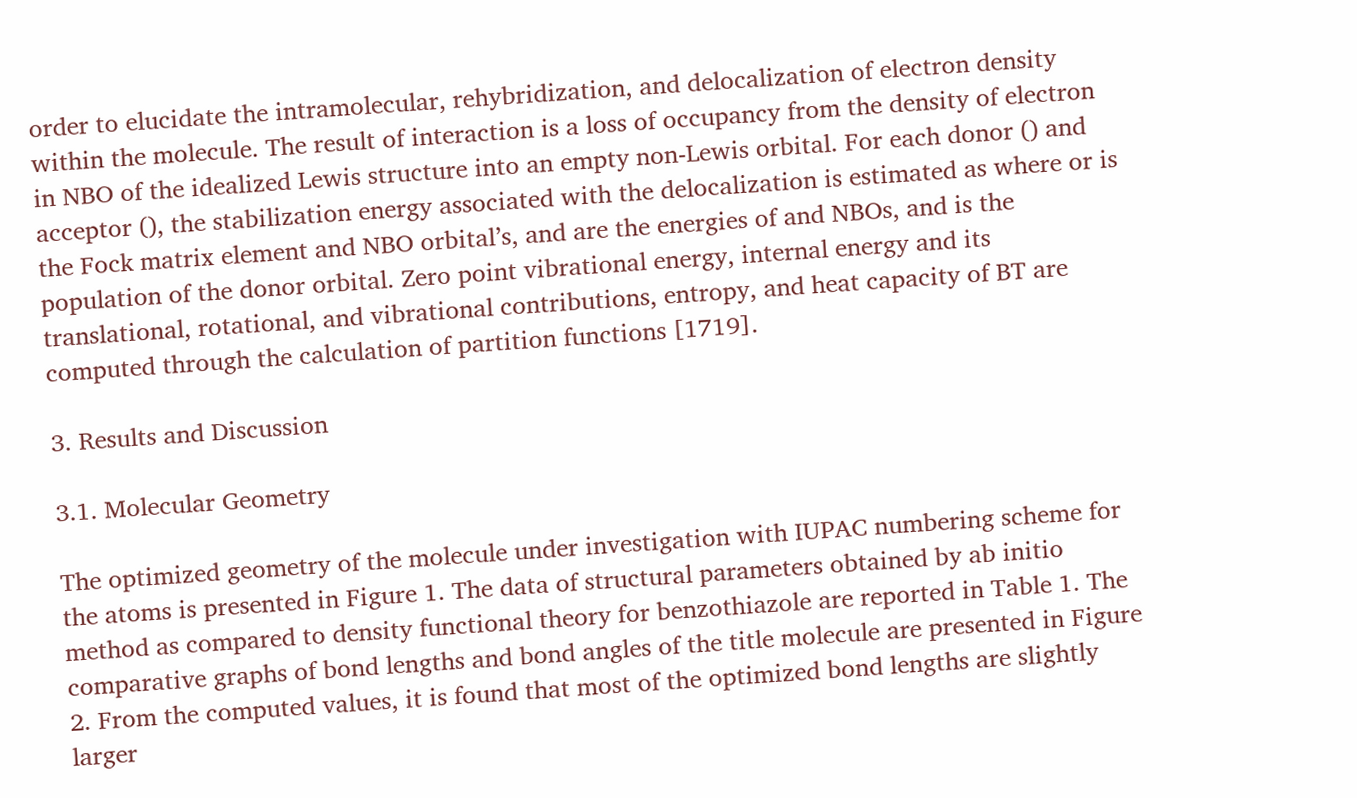order to elucidate the intramolecular, rehybridization, and delocalization of electron density within the molecule. The result of interaction is a loss of occupancy from the density of electron in NBO of the idealized Lewis structure into an empty non-Lewis orbital. For each donor () and acceptor (), the stabilization energy associated with the delocalization is estimated as where or is the Fock matrix element and NBO orbital’s, and are the energies of and NBOs, and is the population of the donor orbital. Zero point vibrational energy, internal energy and its translational, rotational, and vibrational contributions, entropy, and heat capacity of BT are computed through the calculation of partition functions [1719].

3. Results and Discussion

3.1. Molecular Geometry

The optimized geometry of the molecule under investigation with IUPAC numbering scheme for the atoms is presented in Figure 1. The data of structural parameters obtained by ab initio method as compared to density functional theory for benzothiazole are reported in Table 1. The comparative graphs of bond lengths and bond angles of the title molecule are presented in Figure 2. From the computed values, it is found that most of the optimized bond lengths are slightly larger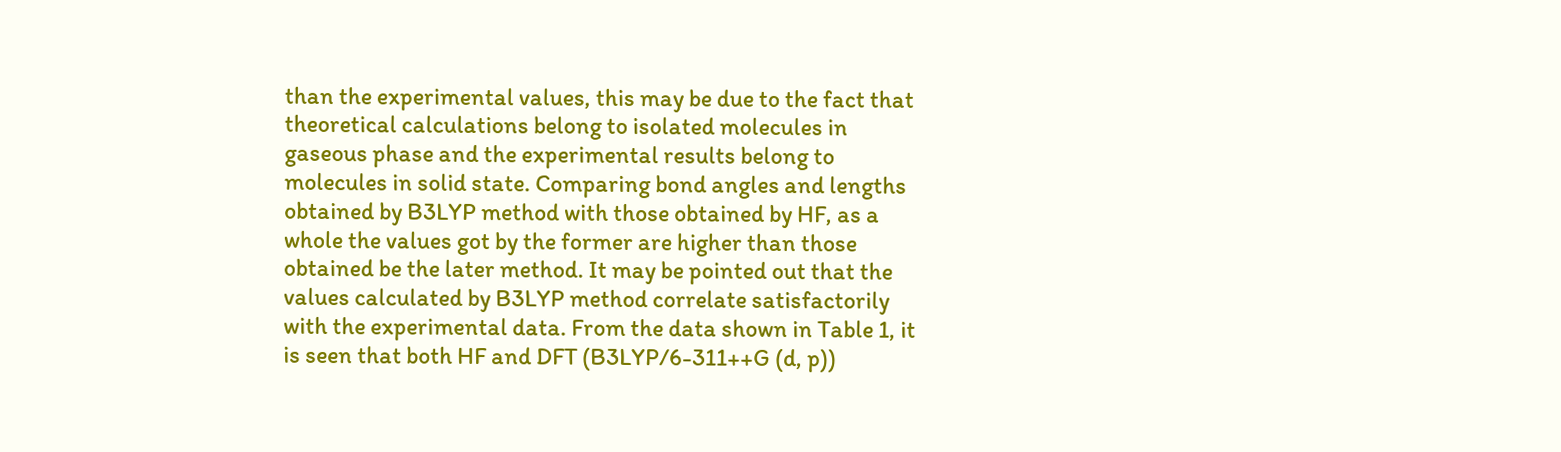than the experimental values, this may be due to the fact that theoretical calculations belong to isolated molecules in gaseous phase and the experimental results belong to molecules in solid state. Comparing bond angles and lengths obtained by B3LYP method with those obtained by HF, as a whole the values got by the former are higher than those obtained be the later method. It may be pointed out that the values calculated by B3LYP method correlate satisfactorily with the experimental data. From the data shown in Table 1, it is seen that both HF and DFT (B3LYP/6-311++G (d, p))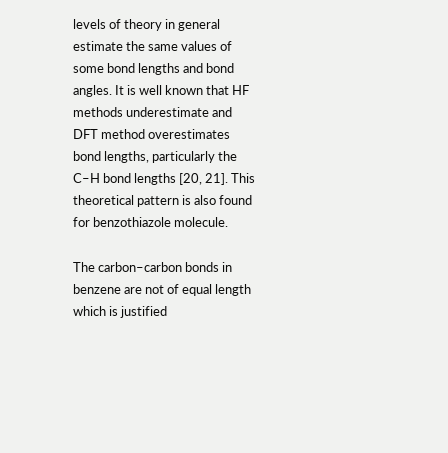levels of theory in general estimate the same values of some bond lengths and bond angles. It is well known that HF methods underestimate and DFT method overestimates bond lengths, particularly the C–H bond lengths [20, 21]. This theoretical pattern is also found for benzothiazole molecule.

The carbon–carbon bonds in benzene are not of equal length which is justified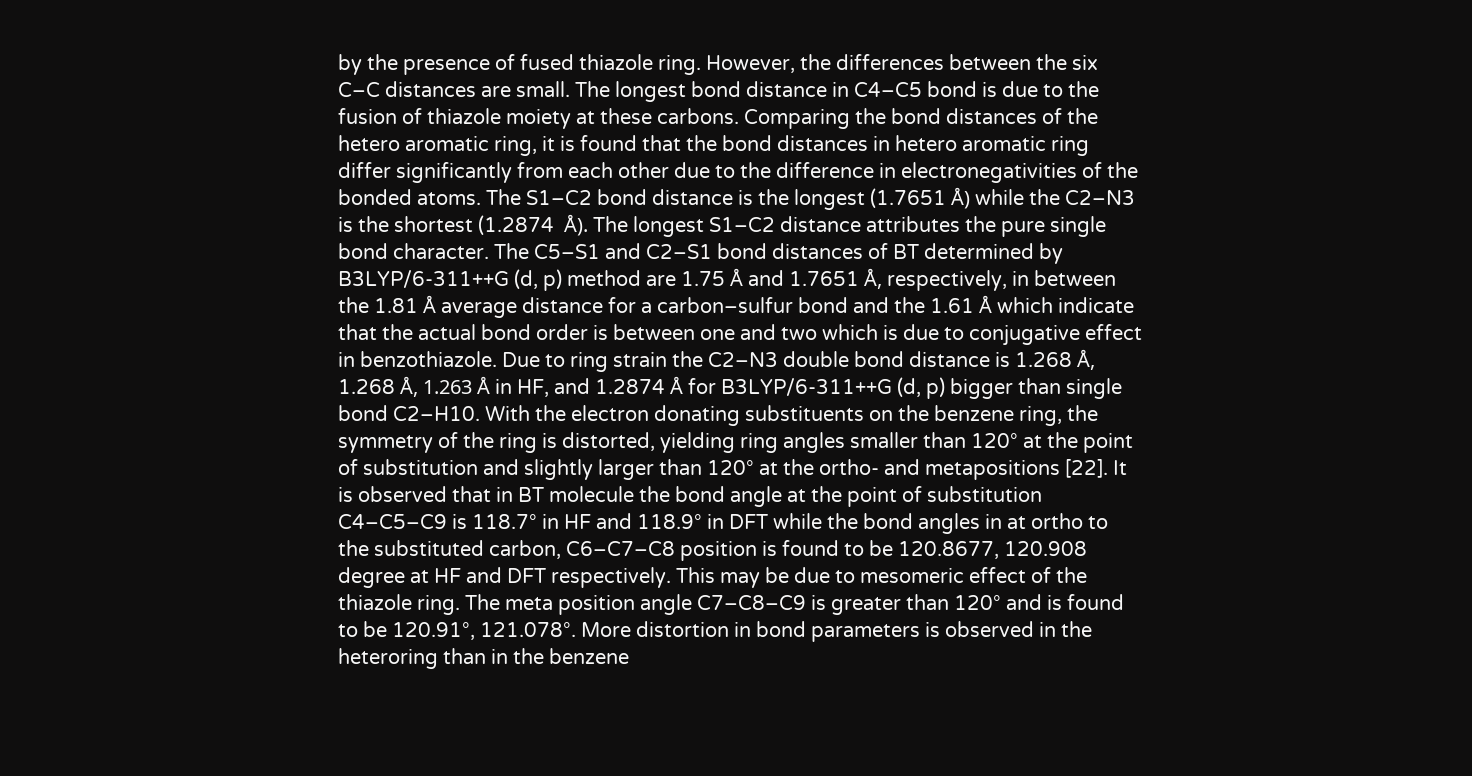by the presence of fused thiazole ring. However, the differences between the six C–C distances are small. The longest bond distance in C4–C5 bond is due to the fusion of thiazole moiety at these carbons. Comparing the bond distances of the hetero aromatic ring, it is found that the bond distances in hetero aromatic ring differ significantly from each other due to the difference in electronegativities of the bonded atoms. The S1–C2 bond distance is the longest (1.7651 Å) while the C2–N3 is the shortest (1.2874  Å). The longest S1–C2 distance attributes the pure single bond character. The C5–S1 and C2–S1 bond distances of BT determined by B3LYP/6-311++G (d, p) method are 1.75 Å and 1.7651 Å, respectively, in between the 1.81 Å average distance for a carbon–sulfur bond and the 1.61 Å which indicate that the actual bond order is between one and two which is due to conjugative effect in benzothiazole. Due to ring strain the C2–N3 double bond distance is 1.268 Å, 1.268 Å, 1.263 Å in HF, and 1.2874 Å for B3LYP/6-311++G (d, p) bigger than single bond C2–H10. With the electron donating substituents on the benzene ring, the symmetry of the ring is distorted, yielding ring angles smaller than 120° at the point of substitution and slightly larger than 120° at the ortho- and metapositions [22]. It is observed that in BT molecule the bond angle at the point of substitution C4–C5–C9 is 118.7° in HF and 118.9° in DFT while the bond angles in at ortho to the substituted carbon, C6–C7–C8 position is found to be 120.8677, 120.908 degree at HF and DFT respectively. This may be due to mesomeric effect of the thiazole ring. The meta position angle C7–C8–C9 is greater than 120° and is found to be 120.91°, 121.078°. More distortion in bond parameters is observed in the heteroring than in the benzene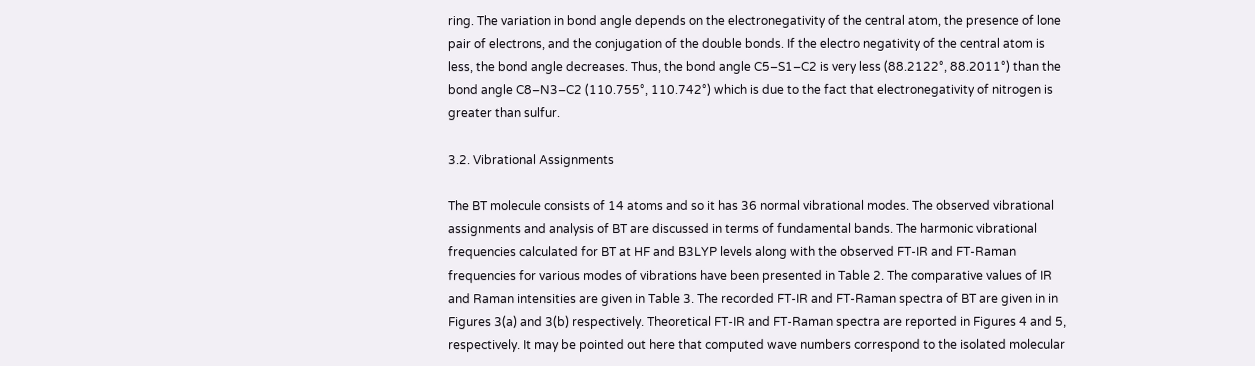ring. The variation in bond angle depends on the electronegativity of the central atom, the presence of lone pair of electrons, and the conjugation of the double bonds. If the electro negativity of the central atom is less, the bond angle decreases. Thus, the bond angle C5–S1–C2 is very less (88.2122°, 88.2011°) than the bond angle C8–N3–C2 (110.755°, 110.742°) which is due to the fact that electronegativity of nitrogen is greater than sulfur.

3.2. Vibrational Assignments

The BT molecule consists of 14 atoms and so it has 36 normal vibrational modes. The observed vibrational assignments and analysis of BT are discussed in terms of fundamental bands. The harmonic vibrational frequencies calculated for BT at HF and B3LYP levels along with the observed FT-IR and FT-Raman frequencies for various modes of vibrations have been presented in Table 2. The comparative values of IR and Raman intensities are given in Table 3. The recorded FT-IR and FT-Raman spectra of BT are given in in Figures 3(a) and 3(b) respectively. Theoretical FT-IR and FT-Raman spectra are reported in Figures 4 and 5, respectively. It may be pointed out here that computed wave numbers correspond to the isolated molecular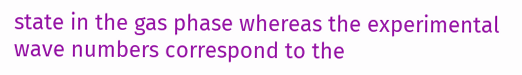state in the gas phase whereas the experimental wave numbers correspond to the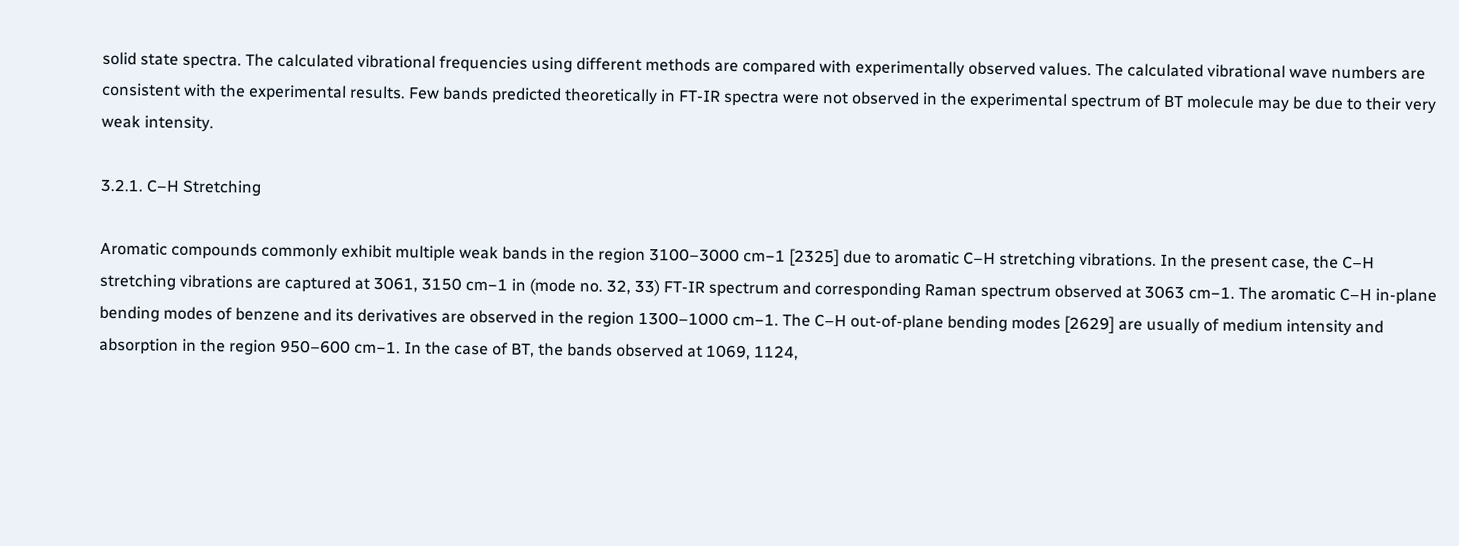solid state spectra. The calculated vibrational frequencies using different methods are compared with experimentally observed values. The calculated vibrational wave numbers are consistent with the experimental results. Few bands predicted theoretically in FT-IR spectra were not observed in the experimental spectrum of BT molecule may be due to their very weak intensity.

3.2.1. C–H Stretching

Aromatic compounds commonly exhibit multiple weak bands in the region 3100–3000 cm−1 [2325] due to aromatic C–H stretching vibrations. In the present case, the C–H stretching vibrations are captured at 3061, 3150 cm−1 in (mode no. 32, 33) FT-IR spectrum and corresponding Raman spectrum observed at 3063 cm−1. The aromatic C–H in-plane bending modes of benzene and its derivatives are observed in the region 1300–1000 cm−1. The C–H out-of-plane bending modes [2629] are usually of medium intensity and absorption in the region 950–600 cm−1. In the case of BT, the bands observed at 1069, 1124,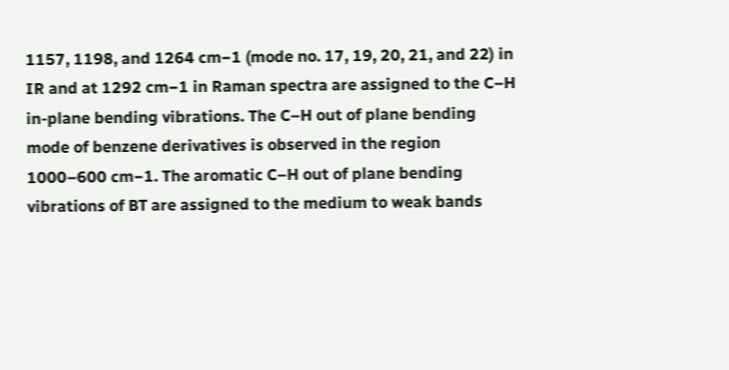1157, 1198, and 1264 cm−1 (mode no. 17, 19, 20, 21, and 22) in IR and at 1292 cm−1 in Raman spectra are assigned to the C–H in-plane bending vibrations. The C–H out of plane bending mode of benzene derivatives is observed in the region 1000–600 cm−1. The aromatic C–H out of plane bending vibrations of BT are assigned to the medium to weak bands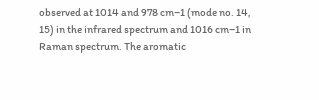observed at 1014 and 978 cm−1 (mode no. 14, 15) in the infrared spectrum and 1016 cm−1 in Raman spectrum. The aromatic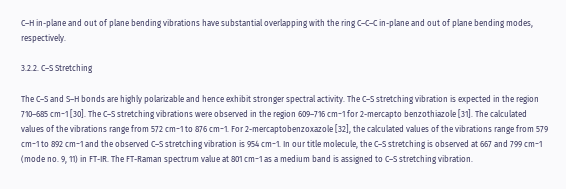C–H in-plane and out of plane bending vibrations have substantial overlapping with the ring C–C–C in-plane and out of plane bending modes, respectively.

3.2.2. C–S Stretching

The C–S and S–H bonds are highly polarizable and hence exhibit stronger spectral activity. The C–S stretching vibration is expected in the region 710–685 cm−1 [30]. The C–S stretching vibrations were observed in the region 609–716 cm−1 for 2-mercapto benzothiazole [31]. The calculated values of the vibrations range from 572 cm−1 to 876 cm−1. For 2-mercaptobenzoxazole [32], the calculated values of the vibrations range from 579 cm−1 to 892 cm−1 and the observed C–S stretching vibration is 954 cm−1. In our title molecule, the C–S stretching is observed at 667 and 799 cm−1 (mode no. 9, 11) in FT-IR. The FT-Raman spectrum value at 801 cm−1 as a medium band is assigned to C–S stretching vibration.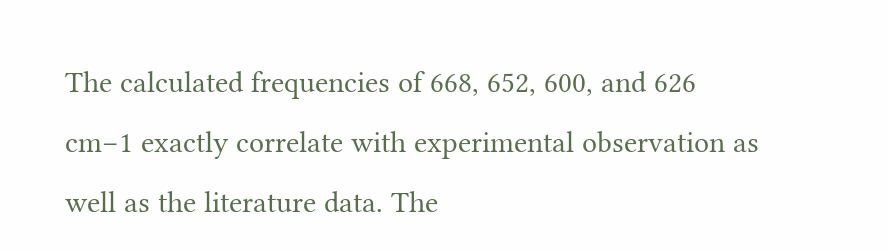The calculated frequencies of 668, 652, 600, and 626 cm−1 exactly correlate with experimental observation as well as the literature data. The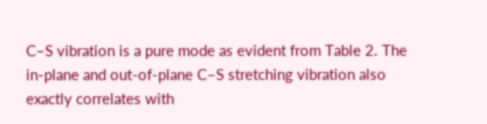C–S vibration is a pure mode as evident from Table 2. The in-plane and out-of-plane C–S stretching vibration also exactly correlates with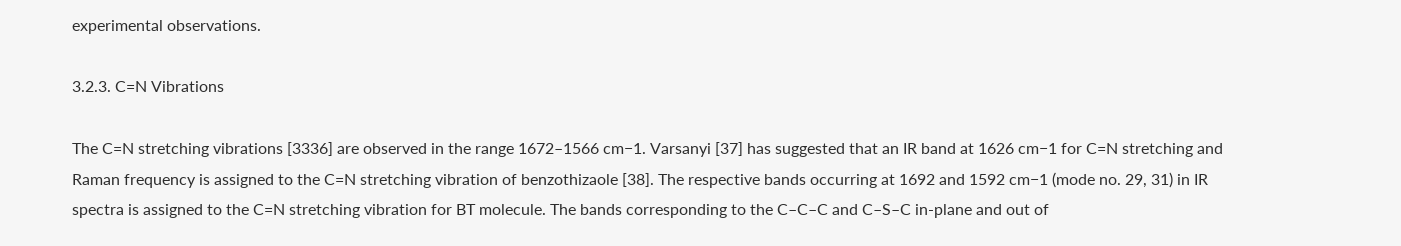experimental observations.

3.2.3. C=N Vibrations

The C=N stretching vibrations [3336] are observed in the range 1672–1566 cm−1. Varsanyi [37] has suggested that an IR band at 1626 cm−1 for C=N stretching and Raman frequency is assigned to the C=N stretching vibration of benzothizaole [38]. The respective bands occurring at 1692 and 1592 cm−1 (mode no. 29, 31) in IR spectra is assigned to the C=N stretching vibration for BT molecule. The bands corresponding to the C–C–C and C–S–C in-plane and out of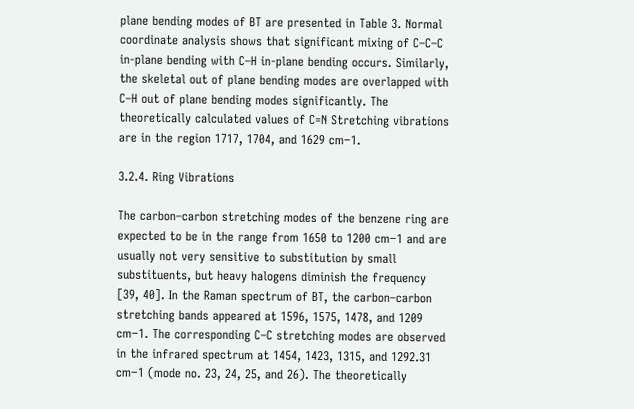plane bending modes of BT are presented in Table 3. Normal coordinate analysis shows that significant mixing of C–C–C in-plane bending with C–H in-plane bending occurs. Similarly, the skeletal out of plane bending modes are overlapped with C–H out of plane bending modes significantly. The theoretically calculated values of C=N Stretching vibrations are in the region 1717, 1704, and 1629 cm−1.

3.2.4. Ring Vibrations

The carbon–carbon stretching modes of the benzene ring are expected to be in the range from 1650 to 1200 cm−1 and are usually not very sensitive to substitution by small substituents, but heavy halogens diminish the frequency [39, 40]. In the Raman spectrum of BT, the carbon–carbon stretching bands appeared at 1596, 1575, 1478, and 1209 cm−1. The corresponding C–C stretching modes are observed in the infrared spectrum at 1454, 1423, 1315, and 1292.31 cm−1 (mode no. 23, 24, 25, and 26). The theoretically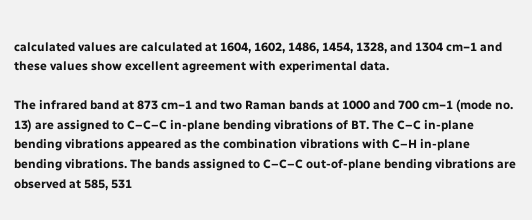calculated values are calculated at 1604, 1602, 1486, 1454, 1328, and 1304 cm−1 and these values show excellent agreement with experimental data.

The infrared band at 873 cm−1 and two Raman bands at 1000 and 700 cm−1 (mode no. 13) are assigned to C–C–C in-plane bending vibrations of BT. The C–C in-plane bending vibrations appeared as the combination vibrations with C–H in-plane bending vibrations. The bands assigned to C–C–C out-of-plane bending vibrations are observed at 585, 531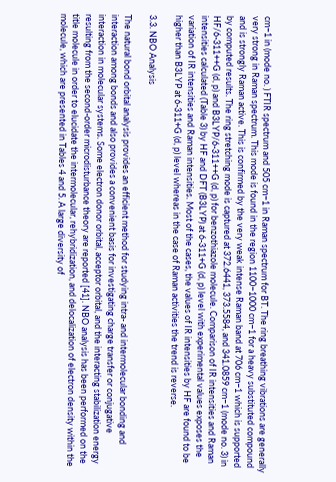cm−1 in (mode no. ) FTIR spectrum and 505 cm−1 in Raman spectrum for BT. The ring breathing vibrations are generally very strong in Raman spectrum. This mode is found in the region 1100−1000 cm−1 for a heavy substituted compound and is strongly Raman active. This is confirmed by the very weak intense Raman band at 706 cm−1 which is supported by computed results. The ring stretching mode is captured at 372.6441, 373.5584, and 341.0859 cm−1 (mode no. 3) in HF/6-311++G (d, p) and B3LYP/6-311++G (d, p) for benzothiazole molecule. Comparison of IR intensities and Raman intensities calculated (Table 3) by HF and DFT (B3LYP) at 6-311+G (d, p) level with experimental values exposes the variation of IR intensities and Raman intensities. Most of the cases, the values of IR intensities by HF are found to be higher than B3LYP at 6-311+G (d, p) level whereas in the case of Raman activities the trend is reverse.

3.3. NBO Analysis

The natural bond orbital analysis provides an efficient method for studying intra- and intermolecular bonding and interaction among bonds and also provides a convenient basis for investigating charge transfer or conjugative interaction in molecular systems. Some electron donor orbital, acceptor orbital, and the interacting stabilization energy resulting from the second-order microdisturbance theory are reported [41]. NBO analysis has been performed on the title molecule in order to elucidate the intermolecular, rehybridization, and delocalization of electron density within the molecule, which are presented in Tables 4 and 5. A large diversity of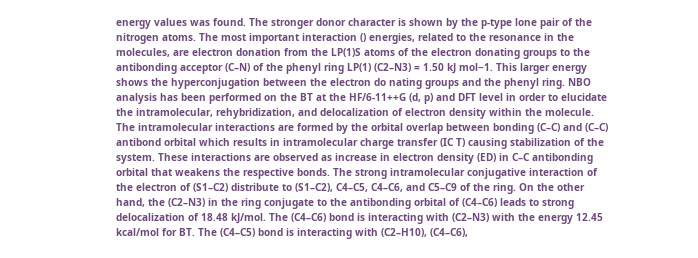energy values was found. The stronger donor character is shown by the p-type lone pair of the nitrogen atoms. The most important interaction () energies, related to the resonance in the molecules, are electron donation from the LP(1)S atoms of the electron donating groups to the antibonding acceptor (C–N) of the phenyl ring LP(1) (C2–N3) = 1.50 kJ mol−1. This larger energy shows the hyperconjugation between the electron do nating groups and the phenyl ring. NBO analysis has been performed on the BT at the HF/6-11++G (d, p) and DFT level in order to elucidate the intramolecular, rehybridization, and delocalization of electron density within the molecule. The intramolecular interactions are formed by the orbital overlap between bonding (C–C) and (C–C) antibond orbital which results in intramolecular charge transfer (IC T) causing stabilization of the system. These interactions are observed as increase in electron density (ED) in C–C antibonding orbital that weakens the respective bonds. The strong intramolecular conjugative interaction of the electron of (S1–C2) distribute to (S1–C2), C4–C5, C4–C6, and C5–C9 of the ring. On the other hand, the (C2–N3) in the ring conjugate to the antibonding orbital of (C4–C6) leads to strong delocalization of 18.48 kJ/mol. The (C4–C6) bond is interacting with (C2–N3) with the energy 12.45 kcal/mol for BT. The (C4–C5) bond is interacting with (C2–H10), (C4–C6),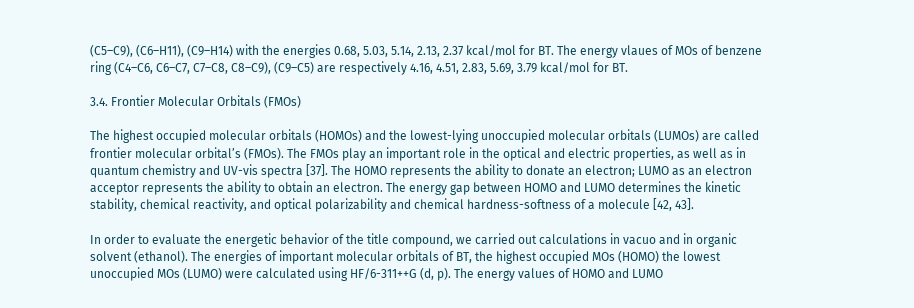(C5–C9), (C6–H11), (C9–H14) with the energies 0.68, 5.03, 5.14, 2.13, 2.37 kcal/mol for BT. The energy vlaues of MOs of benzene ring (C4–C6, C6–C7, C7–C8, C8–C9), (C9–C5) are respectively 4.16, 4.51, 2.83, 5.69, 3.79 kcal/mol for BT.

3.4. Frontier Molecular Orbitals (FMOs)

The highest occupied molecular orbitals (HOMOs) and the lowest-lying unoccupied molecular orbitals (LUMOs) are called frontier molecular orbital’s (FMOs). The FMOs play an important role in the optical and electric properties, as well as in quantum chemistry and UV-vis spectra [37]. The HOMO represents the ability to donate an electron; LUMO as an electron acceptor represents the ability to obtain an electron. The energy gap between HOMO and LUMO determines the kinetic stability, chemical reactivity, and optical polarizability and chemical hardness-softness of a molecule [42, 43].

In order to evaluate the energetic behavior of the title compound, we carried out calculations in vacuo and in organic solvent (ethanol). The energies of important molecular orbitals of BT, the highest occupied MOs (HOMO) the lowest unoccupied MOs (LUMO) were calculated using HF/6-311++G (d, p). The energy values of HOMO and LUMO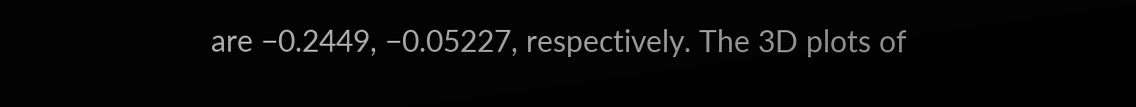are −0.2449, −0.05227, respectively. The 3D plots of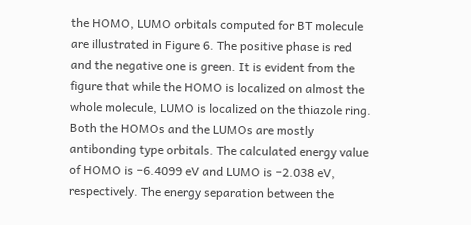the HOMO, LUMO orbitals computed for BT molecule are illustrated in Figure 6. The positive phase is red and the negative one is green. It is evident from the figure that while the HOMO is localized on almost the whole molecule, LUMO is localized on the thiazole ring. Both the HOMOs and the LUMOs are mostly antibonding type orbitals. The calculated energy value of HOMO is −6.4099 eV and LUMO is −2.038 eV, respectively. The energy separation between the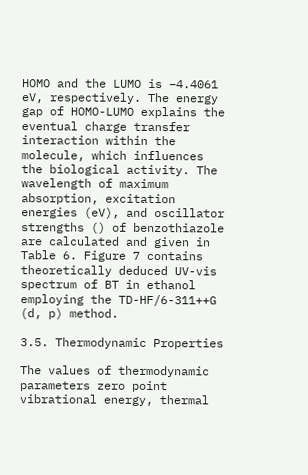HOMO and the LUMO is −4.4061 eV, respectively. The energy gap of HOMO-LUMO explains the eventual charge transfer interaction within the molecule, which influences the biological activity. The wavelength of maximum absorption, excitation energies (eV), and oscillator strengths () of benzothiazole are calculated and given in Table 6. Figure 7 contains theoretically deduced UV-vis spectrum of BT in ethanol employing the TD-HF/6-311++G (d, p) method.

3.5. Thermodynamic Properties

The values of thermodynamic parameters zero point vibrational energy, thermal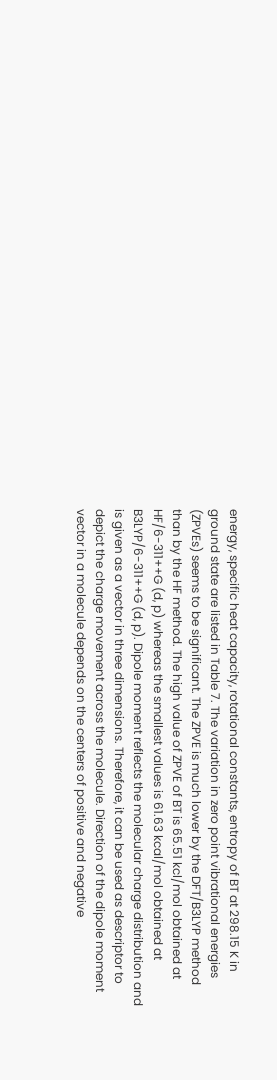energy, specific heat capacity, rotational constants, entropy of BT at 298.15 K in ground state are listed in Table 7. The variation in zero point vibrational energies (ZPVEs) seems to be significant. The ZPVE is much lower by the DFT/B3LYP method than by the HF method. The high value of ZPVE of BT is 65.51 kcl/mol obtained at HF/6-311++G (d, p) whereas the smallest values is 61.63 kcal/mol obtained at B3LYP/6-311++G (d, p). Dipole moment reflects the molecular charge distribution and is given as a vector in three dimensions. Therefore, it can be used as descriptor to depict the charge movement across the molecule. Direction of the dipole moment vector in a molecule depends on the centers of positive and negative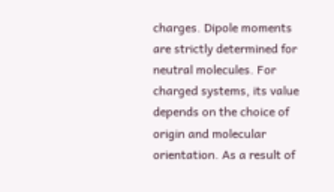charges. Dipole moments are strictly determined for neutral molecules. For charged systems, its value depends on the choice of origin and molecular orientation. As a result of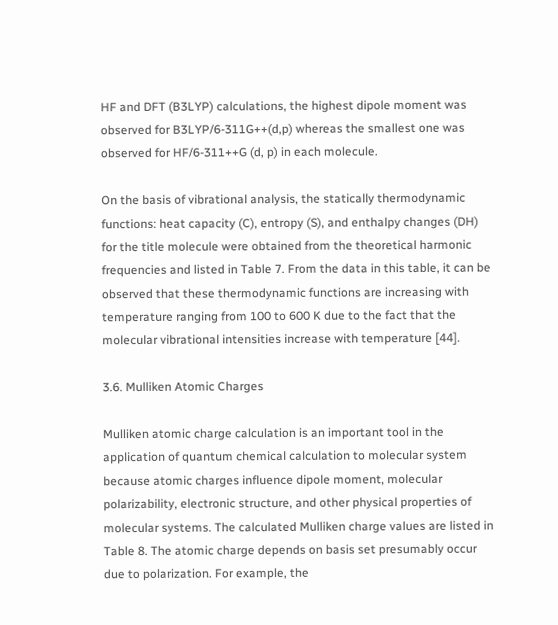HF and DFT (B3LYP) calculations, the highest dipole moment was observed for B3LYP/6-311G++(d,p) whereas the smallest one was observed for HF/6-311++G (d, p) in each molecule.

On the basis of vibrational analysis, the statically thermodynamic functions: heat capacity (C), entropy (S), and enthalpy changes (DH) for the title molecule were obtained from the theoretical harmonic frequencies and listed in Table 7. From the data in this table, it can be observed that these thermodynamic functions are increasing with temperature ranging from 100 to 600 K due to the fact that the molecular vibrational intensities increase with temperature [44].

3.6. Mulliken Atomic Charges

Mulliken atomic charge calculation is an important tool in the application of quantum chemical calculation to molecular system because atomic charges influence dipole moment, molecular polarizability, electronic structure, and other physical properties of molecular systems. The calculated Mulliken charge values are listed in Table 8. The atomic charge depends on basis set presumably occur due to polarization. For example, the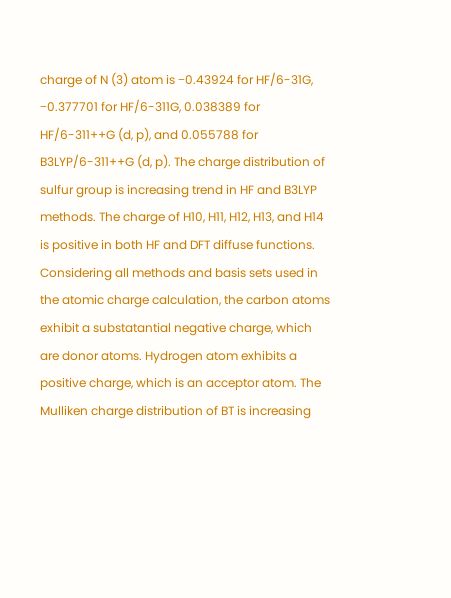charge of N (3) atom is −0.43924 for HF/6-31G, −0.377701 for HF/6-311G, 0.038389 for HF/6-311++G (d, p), and 0.055788 for B3LYP/6-311++G (d, p). The charge distribution of sulfur group is increasing trend in HF and B3LYP methods. The charge of H10, H11, H12, H13, and H14 is positive in both HF and DFT diffuse functions. Considering all methods and basis sets used in the atomic charge calculation, the carbon atoms exhibit a substatantial negative charge, which are donor atoms. Hydrogen atom exhibits a positive charge, which is an acceptor atom. The Mulliken charge distribution of BT is increasing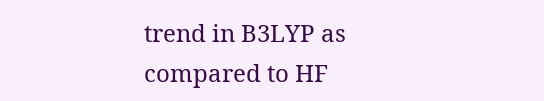trend in B3LYP as compared to HF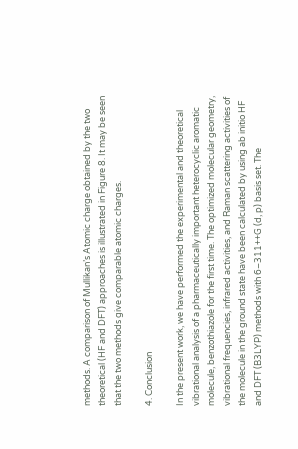methods. A comparison of Mullikan’s Atomic charge obtained by the two theoretical (HF and DFT) approaches is illustrated in Figure 8. It may be seen that the two methods give comparable atomic charges.

4. Conclusion

In the present work, we have performed the experimental and theoretical vibrational analysis of a pharmaceutically important heterocyclic aromatic molecule, benzothiazole for the first time. The optimized molecular geometry, vibrational frequencies, infrared activities, and Raman scattering activities of the molecule in the ground state have been calculated by using ab initio HF and DFT (B3LYP) methods with 6–311++G (d, p) basis set. The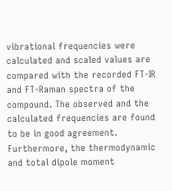vibrational frequencies were calculated and scaled values are compared with the recorded FT-IR and FT-Raman spectra of the compound. The observed and the calculated frequencies are found to be in good agreement. Furthermore, the thermodynamic and total dipole moment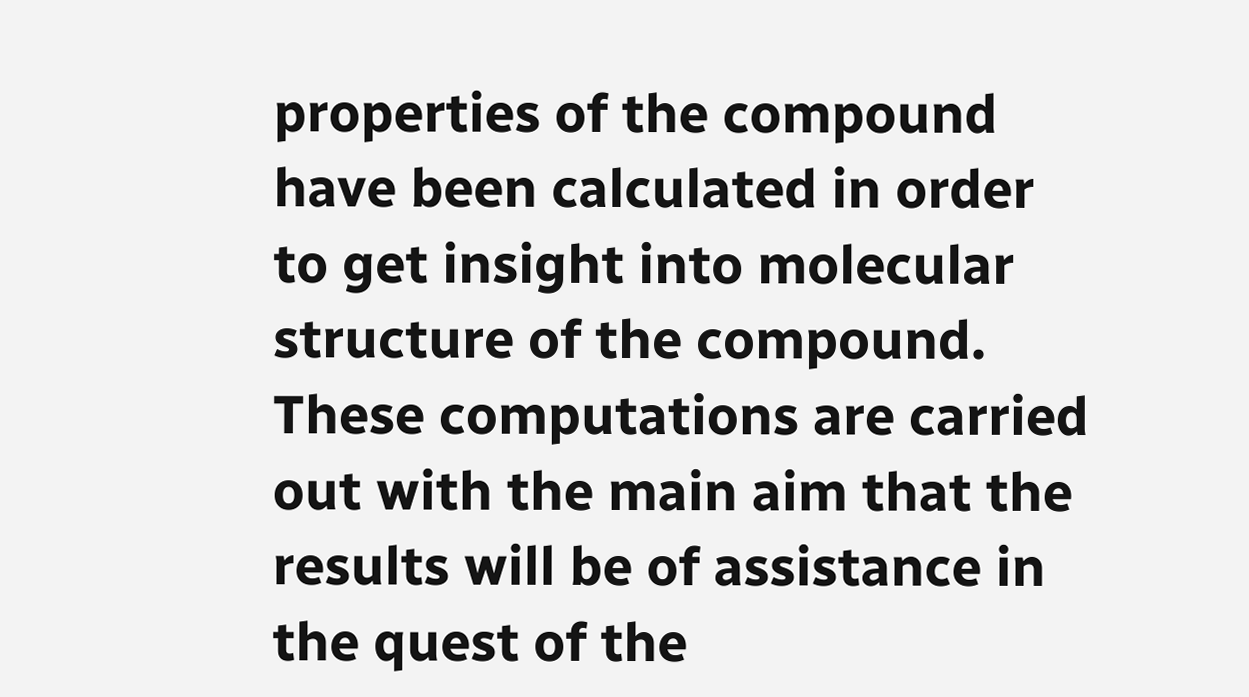properties of the compound have been calculated in order to get insight into molecular structure of the compound. These computations are carried out with the main aim that the results will be of assistance in the quest of the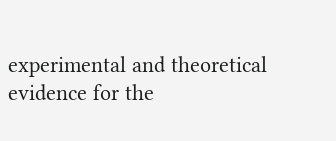experimental and theoretical evidence for the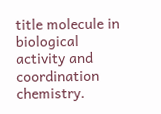title molecule in biological activity and coordination chemistry.